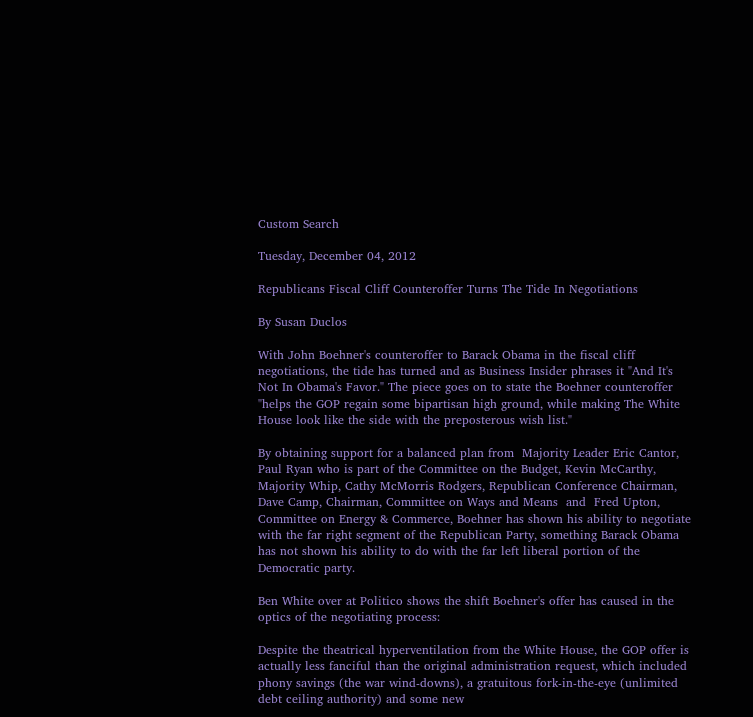Custom Search

Tuesday, December 04, 2012

Republicans Fiscal Cliff Counteroffer Turns The Tide In Negotiations

By Susan Duclos

With John Boehner's counteroffer to Barack Obama in the fiscal cliff negotiations, the tide has turned and as Business Insider phrases it "And It's Not In Obama's Favor." The piece goes on to state the Boehner counteroffer "helps the GOP regain some bipartisan high ground, while making The White House look like the side with the preposterous wish list."

By obtaining support for a balanced plan from  Majority Leader Eric Cantor, Paul Ryan who is part of the Committee on the Budget, Kevin McCarthy, Majority Whip, Cathy McMorris Rodgers, Republican Conference Chairman, Dave Camp, Chairman, Committee on Ways and Means  and  Fred Upton, Committee on Energy & Commerce, Boehner has shown his ability to negotiate with the far right segment of the Republican Party, something Barack Obama has not shown his ability to do with the far left liberal portion of the Democratic party.

Ben White over at Politico shows the shift Boehner's offer has caused in the optics of the negotiating process:

Despite the theatrical hyperventilation from the White House, the GOP offer is actually less fanciful than the original administration request, which included phony savings (the war wind-downs), a gratuitous fork-in-the-eye (unlimited debt ceiling authority) and some new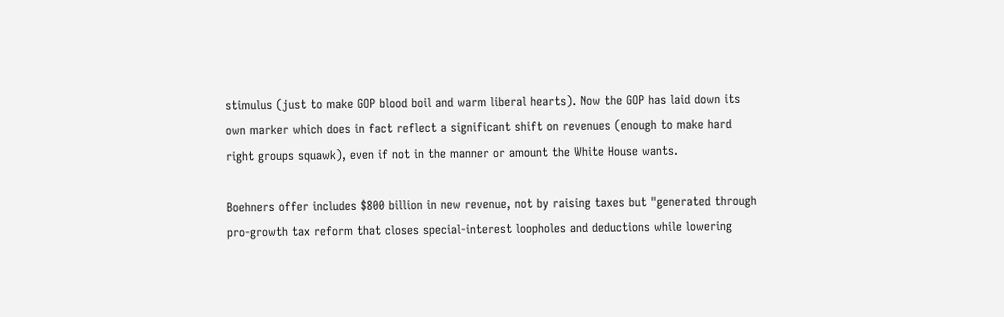stimulus (just to make GOP blood boil and warm liberal hearts). Now the GOP has laid down its own marker which does in fact reflect a significant shift on revenues (enough to make hard right groups squawk), even if not in the manner or amount the White House wants.

Boehners offer includes $800 billion in new revenue, not by raising taxes but "generated through pro-growth tax reform that closes special-interest loopholes and deductions while lowering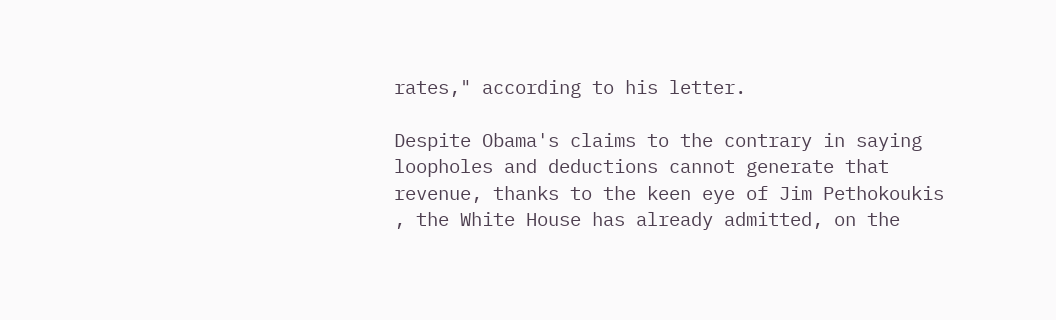rates," according to his letter.

Despite Obama's claims to the contrary in saying loopholes and deductions cannot generate that revenue, thanks to the keen eye of Jim Pethokoukis , the White House has already admitted, on the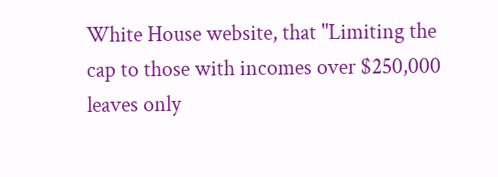White House website, that "Limiting the cap to those with incomes over $250,000 leaves only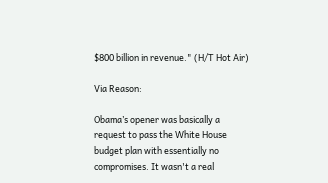$800 billion in revenue." (H/T Hot Air)

Via Reason:

Obama’s opener was basically a request to pass the White House budget plan with essentially no compromises. It wasn't a real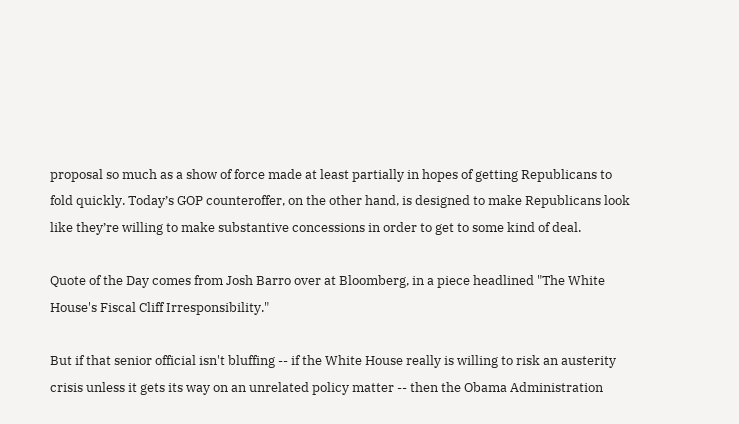proposal so much as a show of force made at least partially in hopes of getting Republicans to fold quickly. Today’s GOP counteroffer, on the other hand, is designed to make Republicans look like they’re willing to make substantive concessions in order to get to some kind of deal.

Quote of the Day comes from Josh Barro over at Bloomberg, in a piece headlined "The White House's Fiscal Cliff Irresponsibility."

But if that senior official isn't bluffing -- if the White House really is willing to risk an austerity crisis unless it gets its way on an unrelated policy matter -- then the Obama Administration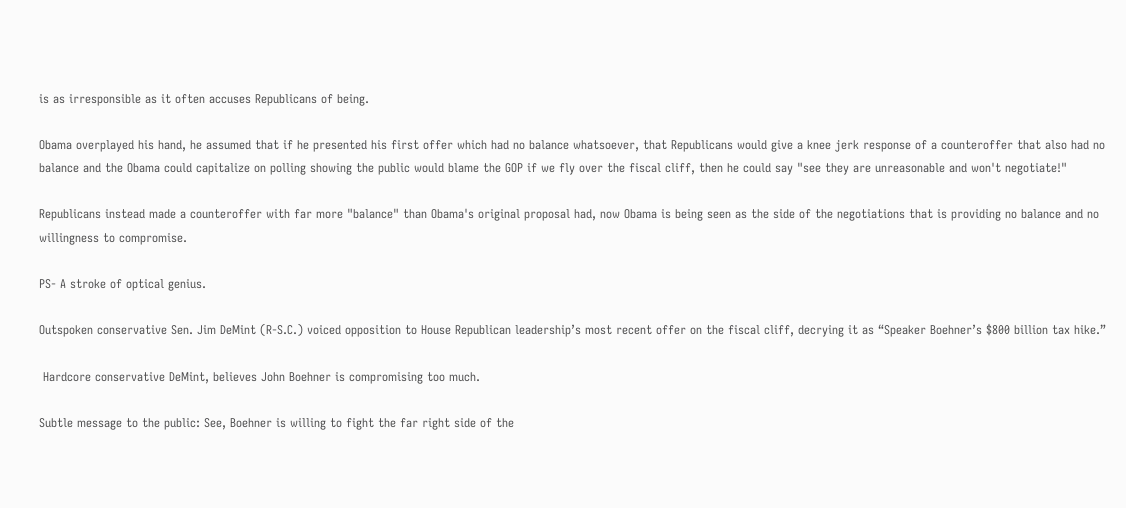is as irresponsible as it often accuses Republicans of being.

Obama overplayed his hand, he assumed that if he presented his first offer which had no balance whatsoever, that Republicans would give a knee jerk response of a counteroffer that also had no balance and the Obama could capitalize on polling showing the public would blame the GOP if we fly over the fiscal cliff, then he could say "see they are unreasonable and won't negotiate!"

Republicans instead made a counteroffer with far more "balance" than Obama's original proposal had, now Obama is being seen as the side of the negotiations that is providing no balance and no willingness to compromise.

PS- A stroke of optical genius.

Outspoken conservative Sen. Jim DeMint (R-S.C.) voiced opposition to House Republican leadership’s most recent offer on the fiscal cliff, decrying it as “Speaker Boehner’s $800 billion tax hike.”

 Hardcore conservative DeMint, believes John Boehner is compromising too much.

Subtle message to the public: See, Boehner is willing to fight the far right side of the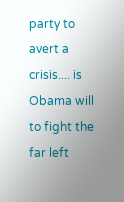party to avert a crisis.... is Obama will to fight the far left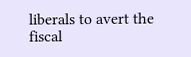liberals to avert the fiscal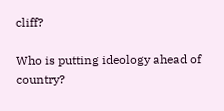cliff?

Who is putting ideology ahead of country?